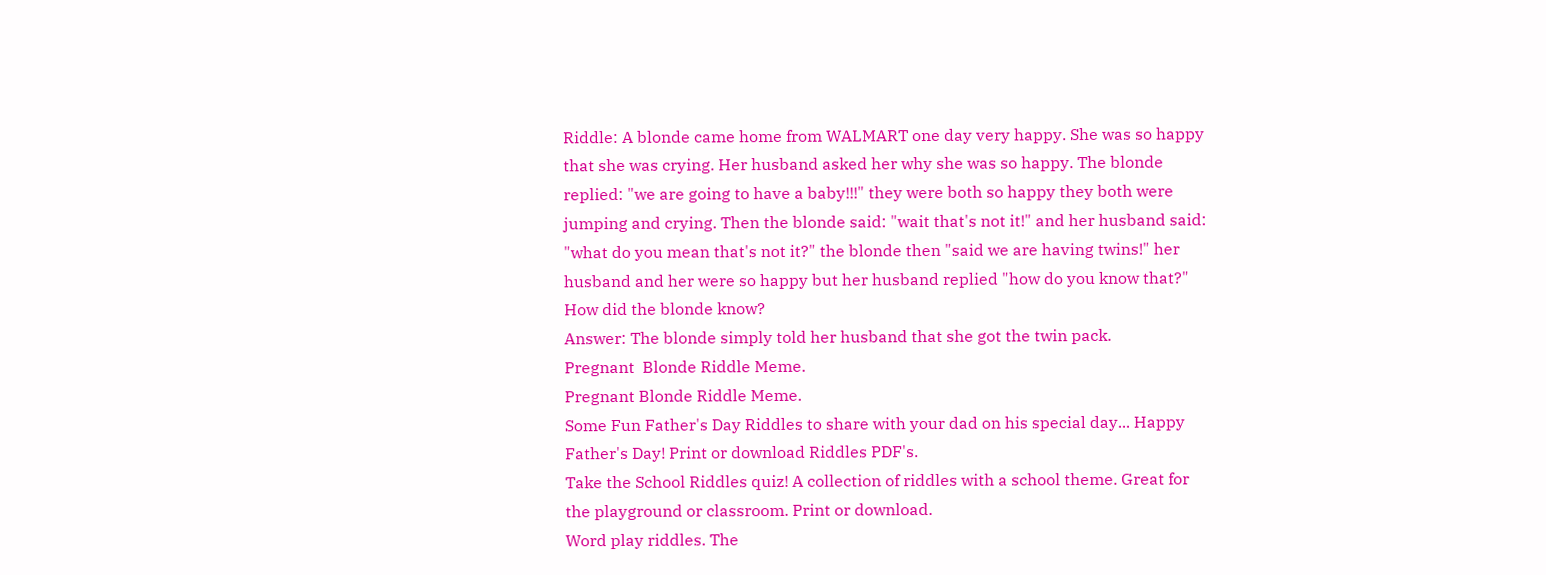Riddle: A blonde came home from WALMART one day very happy. She was so happy that she was crying. Her husband asked her why she was so happy. The blonde replied: "we are going to have a baby!!!" they were both so happy they both were jumping and crying. Then the blonde said: "wait that's not it!" and her husband said: "what do you mean that's not it?" the blonde then "said we are having twins!" her husband and her were so happy but her husband replied "how do you know that?" How did the blonde know?
Answer: The blonde simply told her husband that she got the twin pack.
Pregnant  Blonde Riddle Meme.
Pregnant Blonde Riddle Meme.
Some Fun Father's Day Riddles to share with your dad on his special day... Happy Father's Day! Print or download Riddles PDF's.
Take the School Riddles quiz! A collection of riddles with a school theme. Great for the playground or classroom. Print or download.
Word play riddles. The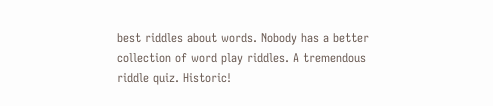best riddles about words. Nobody has a better collection of word play riddles. A tremendous riddle quiz. Historic!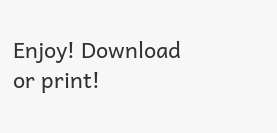Enjoy! Download or print!